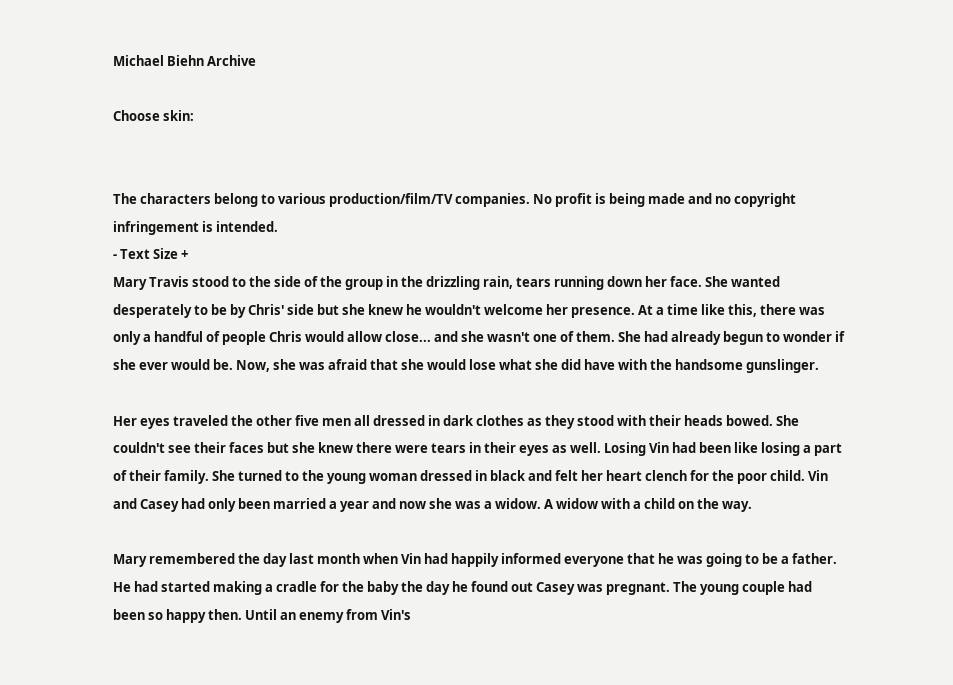Michael Biehn Archive

Choose skin:


The characters belong to various production/film/TV companies. No profit is being made and no copyright infringement is intended.
- Text Size +
Mary Travis stood to the side of the group in the drizzling rain, tears running down her face. She wanted desperately to be by Chris' side but she knew he wouldn't welcome her presence. At a time like this, there was only a handful of people Chris would allow close... and she wasn't one of them. She had already begun to wonder if she ever would be. Now, she was afraid that she would lose what she did have with the handsome gunslinger.

Her eyes traveled the other five men all dressed in dark clothes as they stood with their heads bowed. She couldn't see their faces but she knew there were tears in their eyes as well. Losing Vin had been like losing a part of their family. She turned to the young woman dressed in black and felt her heart clench for the poor child. Vin and Casey had only been married a year and now she was a widow. A widow with a child on the way.

Mary remembered the day last month when Vin had happily informed everyone that he was going to be a father. He had started making a cradle for the baby the day he found out Casey was pregnant. The young couple had been so happy then. Until an enemy from Vin's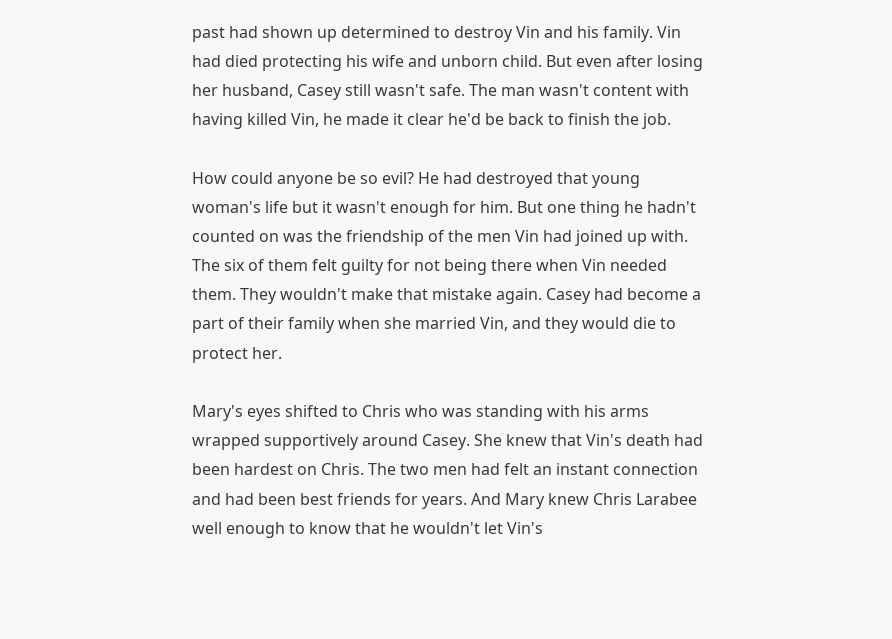past had shown up determined to destroy Vin and his family. Vin had died protecting his wife and unborn child. But even after losing her husband, Casey still wasn't safe. The man wasn't content with having killed Vin, he made it clear he'd be back to finish the job.

How could anyone be so evil? He had destroyed that young woman's life but it wasn't enough for him. But one thing he hadn't counted on was the friendship of the men Vin had joined up with. The six of them felt guilty for not being there when Vin needed them. They wouldn't make that mistake again. Casey had become a part of their family when she married Vin, and they would die to protect her.

Mary's eyes shifted to Chris who was standing with his arms wrapped supportively around Casey. She knew that Vin's death had been hardest on Chris. The two men had felt an instant connection and had been best friends for years. And Mary knew Chris Larabee well enough to know that he wouldn't let Vin's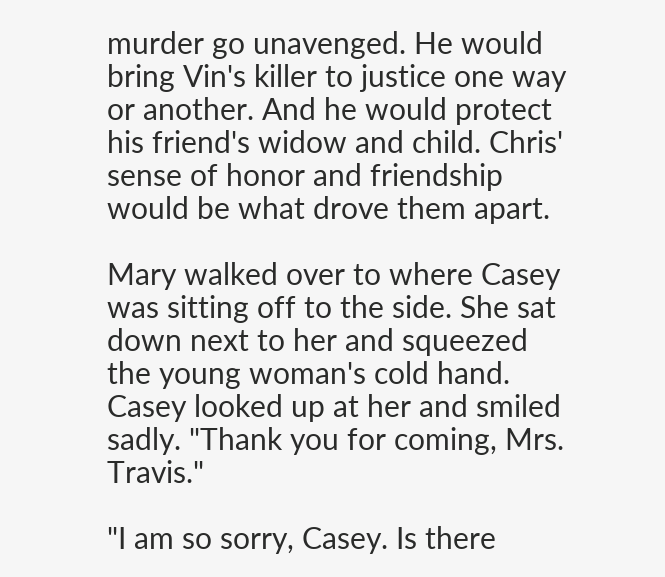murder go unavenged. He would bring Vin's killer to justice one way or another. And he would protect his friend's widow and child. Chris' sense of honor and friendship would be what drove them apart.

Mary walked over to where Casey was sitting off to the side. She sat down next to her and squeezed the young woman's cold hand. Casey looked up at her and smiled sadly. "Thank you for coming, Mrs. Travis."

"I am so sorry, Casey. Is there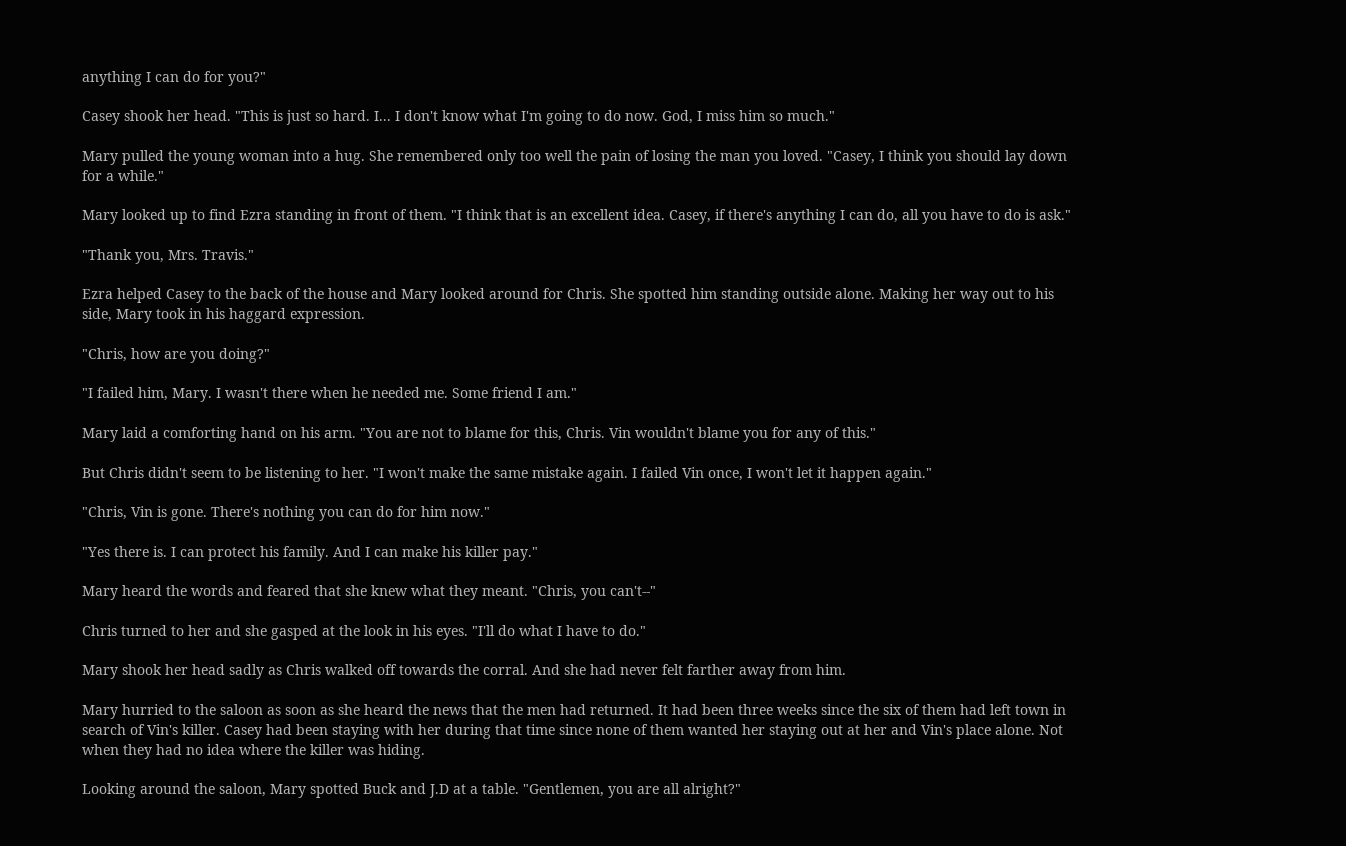anything I can do for you?"

Casey shook her head. "This is just so hard. I... I don't know what I'm going to do now. God, I miss him so much."

Mary pulled the young woman into a hug. She remembered only too well the pain of losing the man you loved. "Casey, I think you should lay down for a while."

Mary looked up to find Ezra standing in front of them. "I think that is an excellent idea. Casey, if there's anything I can do, all you have to do is ask."

"Thank you, Mrs. Travis."

Ezra helped Casey to the back of the house and Mary looked around for Chris. She spotted him standing outside alone. Making her way out to his side, Mary took in his haggard expression.

"Chris, how are you doing?"

"I failed him, Mary. I wasn't there when he needed me. Some friend I am."

Mary laid a comforting hand on his arm. "You are not to blame for this, Chris. Vin wouldn't blame you for any of this."

But Chris didn't seem to be listening to her. "I won't make the same mistake again. I failed Vin once, I won't let it happen again."

"Chris, Vin is gone. There's nothing you can do for him now."

"Yes there is. I can protect his family. And I can make his killer pay."

Mary heard the words and feared that she knew what they meant. "Chris, you can't--"

Chris turned to her and she gasped at the look in his eyes. "I'll do what I have to do."

Mary shook her head sadly as Chris walked off towards the corral. And she had never felt farther away from him.

Mary hurried to the saloon as soon as she heard the news that the men had returned. It had been three weeks since the six of them had left town in search of Vin's killer. Casey had been staying with her during that time since none of them wanted her staying out at her and Vin's place alone. Not when they had no idea where the killer was hiding.

Looking around the saloon, Mary spotted Buck and J.D at a table. "Gentlemen, you are all alright?"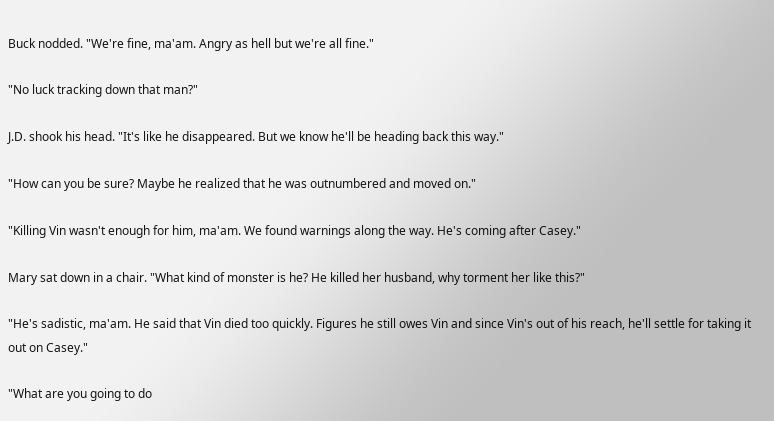Buck nodded. "We're fine, ma'am. Angry as hell but we're all fine."

"No luck tracking down that man?"

J.D. shook his head. "It's like he disappeared. But we know he'll be heading back this way."

"How can you be sure? Maybe he realized that he was outnumbered and moved on."

"Killing Vin wasn't enough for him, ma'am. We found warnings along the way. He's coming after Casey."

Mary sat down in a chair. "What kind of monster is he? He killed her husband, why torment her like this?"

"He's sadistic, ma'am. He said that Vin died too quickly. Figures he still owes Vin and since Vin's out of his reach, he'll settle for taking it out on Casey."

"What are you going to do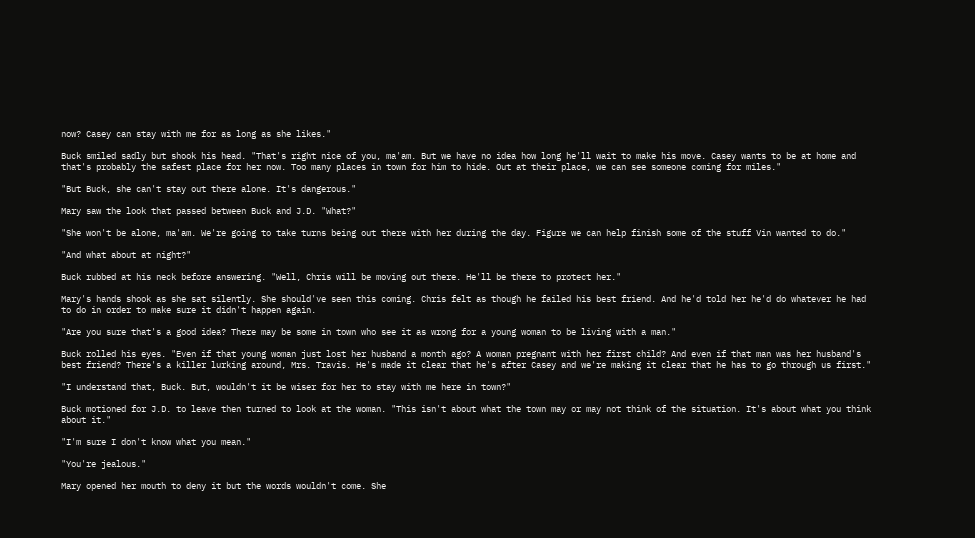now? Casey can stay with me for as long as she likes."

Buck smiled sadly but shook his head. "That's right nice of you, ma'am. But we have no idea how long he'll wait to make his move. Casey wants to be at home and that's probably the safest place for her now. Too many places in town for him to hide. Out at their place, we can see someone coming for miles."

"But Buck, she can't stay out there alone. It's dangerous."

Mary saw the look that passed between Buck and J.D. "What?"

"She won't be alone, ma'am. We're going to take turns being out there with her during the day. Figure we can help finish some of the stuff Vin wanted to do."

"And what about at night?"

Buck rubbed at his neck before answering. "Well, Chris will be moving out there. He'll be there to protect her."

Mary's hands shook as she sat silently. She should've seen this coming. Chris felt as though he failed his best friend. And he'd told her he'd do whatever he had to do in order to make sure it didn't happen again.

"Are you sure that's a good idea? There may be some in town who see it as wrong for a young woman to be living with a man."

Buck rolled his eyes. "Even if that young woman just lost her husband a month ago? A woman pregnant with her first child? And even if that man was her husband's best friend? There's a killer lurking around, Mrs. Travis. He's made it clear that he's after Casey and we're making it clear that he has to go through us first."

"I understand that, Buck. But, wouldn't it be wiser for her to stay with me here in town?"

Buck motioned for J.D. to leave then turned to look at the woman. "This isn't about what the town may or may not think of the situation. It's about what you think about it."

"I'm sure I don't know what you mean."

"You're jealous."

Mary opened her mouth to deny it but the words wouldn't come. She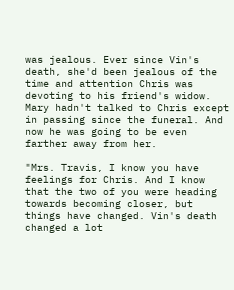was jealous. Ever since Vin's death, she'd been jealous of the time and attention Chris was devoting to his friend's widow. Mary hadn't talked to Chris except in passing since the funeral. And now he was going to be even farther away from her.

"Mrs. Travis, I know you have feelings for Chris. And I know that the two of you were heading towards becoming closer, but things have changed. Vin's death changed a lot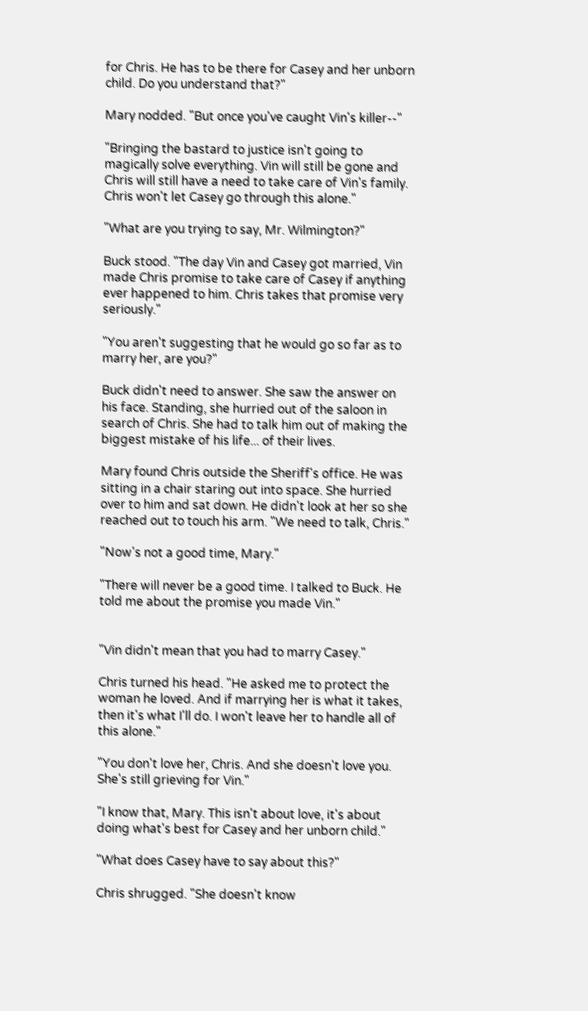for Chris. He has to be there for Casey and her unborn child. Do you understand that?"

Mary nodded. "But once you've caught Vin's killer--"

"Bringing the bastard to justice isn't going to magically solve everything. Vin will still be gone and Chris will still have a need to take care of Vin's family. Chris won't let Casey go through this alone."

"What are you trying to say, Mr. Wilmington?"

Buck stood. "The day Vin and Casey got married, Vin made Chris promise to take care of Casey if anything ever happened to him. Chris takes that promise very seriously."

"You aren't suggesting that he would go so far as to marry her, are you?"

Buck didn't need to answer. She saw the answer on his face. Standing, she hurried out of the saloon in search of Chris. She had to talk him out of making the biggest mistake of his life... of their lives.

Mary found Chris outside the Sheriff's office. He was sitting in a chair staring out into space. She hurried over to him and sat down. He didn't look at her so she reached out to touch his arm. "We need to talk, Chris."

"Now's not a good time, Mary."

"There will never be a good time. I talked to Buck. He told me about the promise you made Vin."


"Vin didn't mean that you had to marry Casey."

Chris turned his head. "He asked me to protect the woman he loved. And if marrying her is what it takes, then it's what I'll do. I won't leave her to handle all of this alone."

"You don't love her, Chris. And she doesn't love you. She's still grieving for Vin."

"I know that, Mary. This isn't about love, it's about doing what's best for Casey and her unborn child."

"What does Casey have to say about this?"

Chris shrugged. "She doesn't know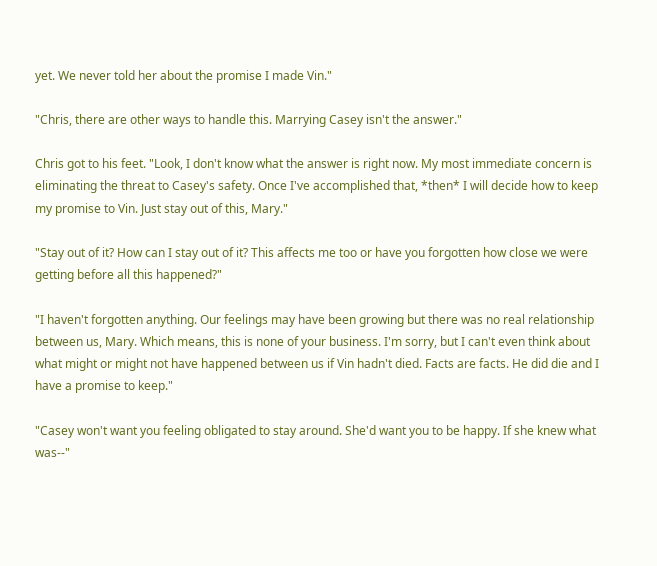yet. We never told her about the promise I made Vin."

"Chris, there are other ways to handle this. Marrying Casey isn't the answer."

Chris got to his feet. "Look, I don't know what the answer is right now. My most immediate concern is eliminating the threat to Casey's safety. Once I've accomplished that, *then* I will decide how to keep my promise to Vin. Just stay out of this, Mary."

"Stay out of it? How can I stay out of it? This affects me too or have you forgotten how close we were getting before all this happened?"

"I haven't forgotten anything. Our feelings may have been growing but there was no real relationship between us, Mary. Which means, this is none of your business. I'm sorry, but I can't even think about what might or might not have happened between us if Vin hadn't died. Facts are facts. He did die and I have a promise to keep."

"Casey won't want you feeling obligated to stay around. She'd want you to be happy. If she knew what was--"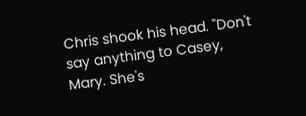Chris shook his head. "Don't say anything to Casey, Mary. She's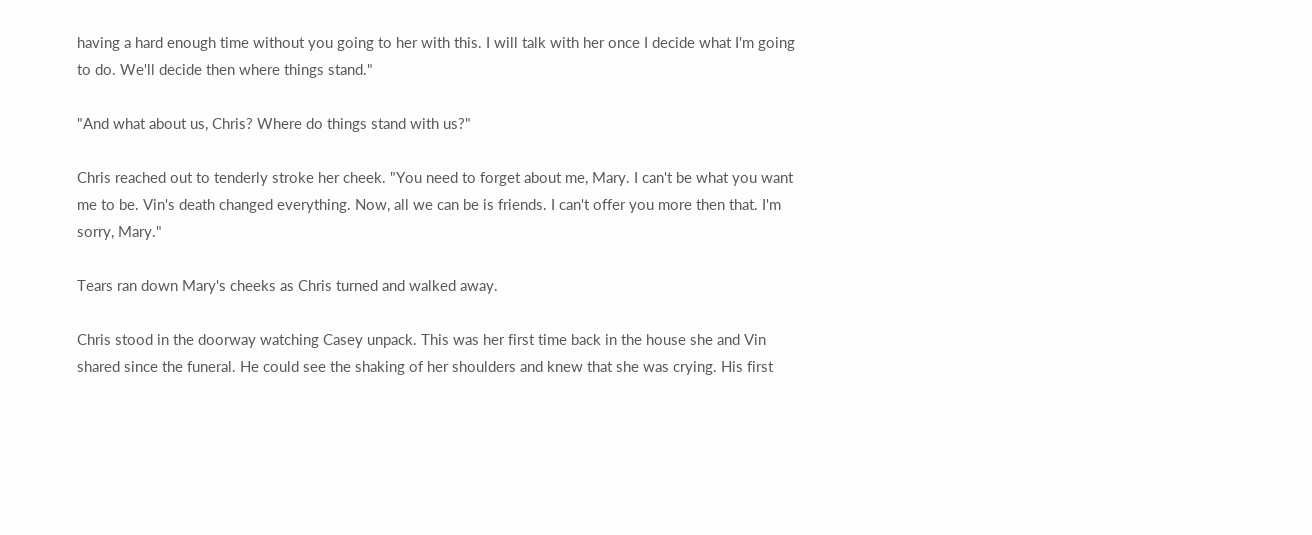having a hard enough time without you going to her with this. I will talk with her once I decide what I'm going to do. We'll decide then where things stand."

"And what about us, Chris? Where do things stand with us?"

Chris reached out to tenderly stroke her cheek. "You need to forget about me, Mary. I can't be what you want me to be. Vin's death changed everything. Now, all we can be is friends. I can't offer you more then that. I'm sorry, Mary."

Tears ran down Mary's cheeks as Chris turned and walked away.

Chris stood in the doorway watching Casey unpack. This was her first time back in the house she and Vin shared since the funeral. He could see the shaking of her shoulders and knew that she was crying. His first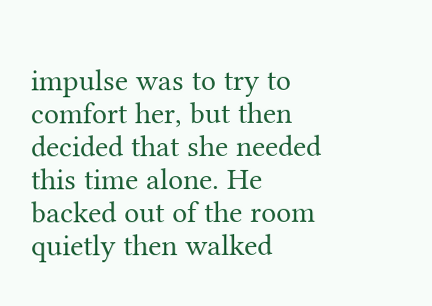impulse was to try to comfort her, but then decided that she needed this time alone. He backed out of the room quietly then walked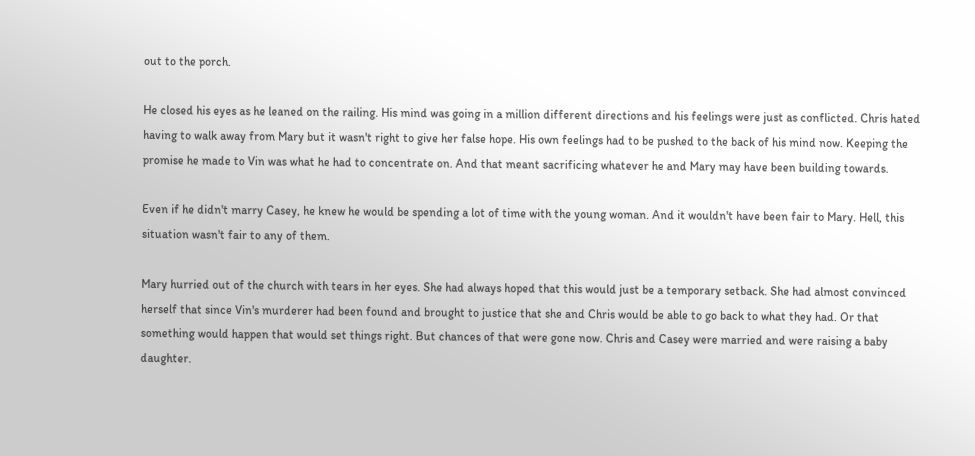out to the porch.

He closed his eyes as he leaned on the railing. His mind was going in a million different directions and his feelings were just as conflicted. Chris hated having to walk away from Mary but it wasn't right to give her false hope. His own feelings had to be pushed to the back of his mind now. Keeping the promise he made to Vin was what he had to concentrate on. And that meant sacrificing whatever he and Mary may have been building towards.

Even if he didn't marry Casey, he knew he would be spending a lot of time with the young woman. And it wouldn't have been fair to Mary. Hell, this situation wasn't fair to any of them.

Mary hurried out of the church with tears in her eyes. She had always hoped that this would just be a temporary setback. She had almost convinced herself that since Vin's murderer had been found and brought to justice that she and Chris would be able to go back to what they had. Or that something would happen that would set things right. But chances of that were gone now. Chris and Casey were married and were raising a baby daughter.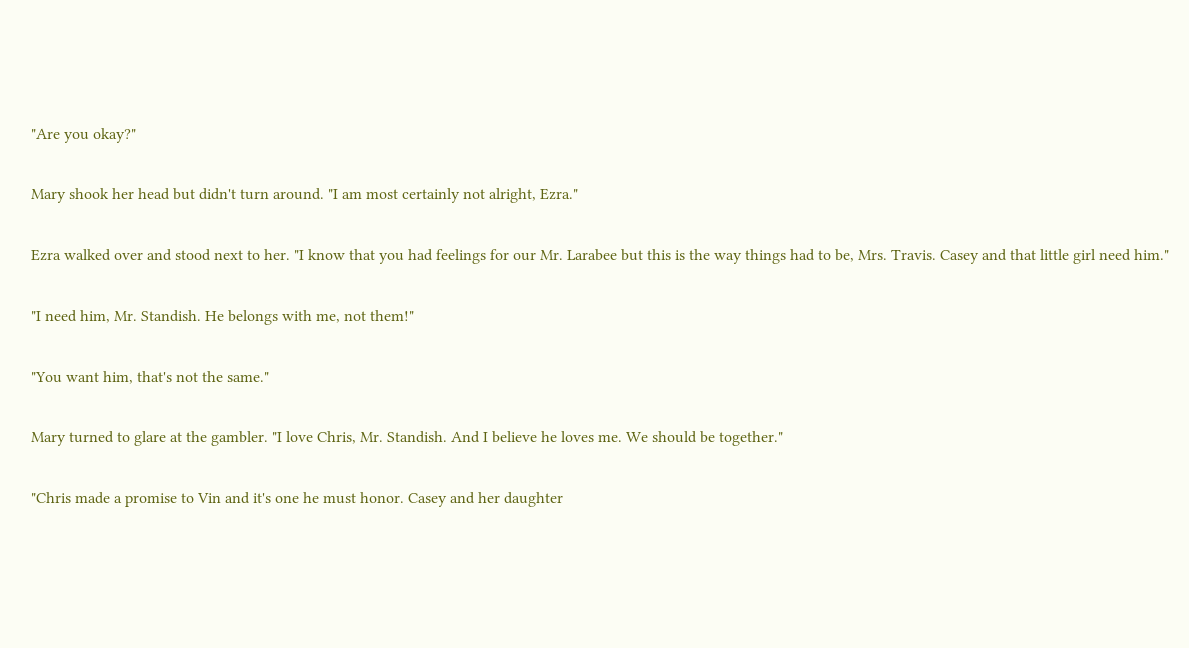"Are you okay?"

Mary shook her head but didn't turn around. "I am most certainly not alright, Ezra."

Ezra walked over and stood next to her. "I know that you had feelings for our Mr. Larabee but this is the way things had to be, Mrs. Travis. Casey and that little girl need him."

"I need him, Mr. Standish. He belongs with me, not them!"

"You want him, that's not the same."

Mary turned to glare at the gambler. "I love Chris, Mr. Standish. And I believe he loves me. We should be together."

"Chris made a promise to Vin and it's one he must honor. Casey and her daughter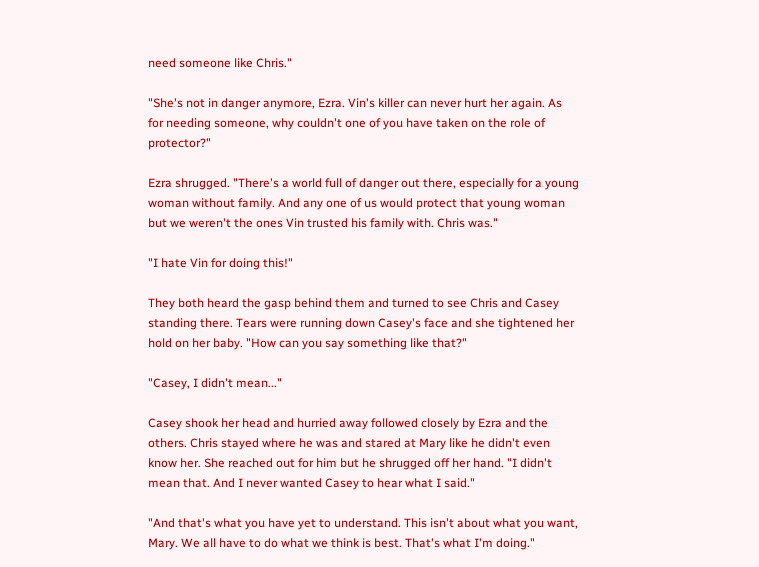need someone like Chris."

"She's not in danger anymore, Ezra. Vin's killer can never hurt her again. As for needing someone, why couldn't one of you have taken on the role of protector?"

Ezra shrugged. "There's a world full of danger out there, especially for a young woman without family. And any one of us would protect that young woman but we weren't the ones Vin trusted his family with. Chris was."

"I hate Vin for doing this!"

They both heard the gasp behind them and turned to see Chris and Casey standing there. Tears were running down Casey's face and she tightened her hold on her baby. "How can you say something like that?"

"Casey, I didn't mean..."

Casey shook her head and hurried away followed closely by Ezra and the others. Chris stayed where he was and stared at Mary like he didn't even know her. She reached out for him but he shrugged off her hand. "I didn't mean that. And I never wanted Casey to hear what I said."

"And that's what you have yet to understand. This isn't about what you want, Mary. We all have to do what we think is best. That's what I'm doing."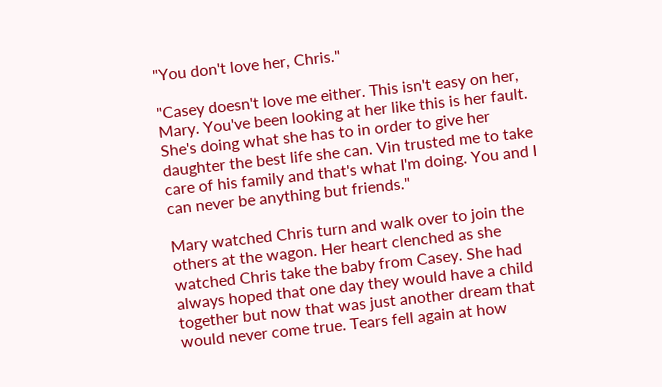"You don't love her, Chris."

"Casey doesn't love me either. This isn't easy on her, Mary. You've been looking at her like this is her fault. She's doing what she has to in order to give her daughter the best life she can. Vin trusted me to take care of his family and that's what I'm doing. You and I can never be anything but friends."

Mary watched Chris turn and walk over to join the others at the wagon. Her heart clenched as she watched Chris take the baby from Casey. She had always hoped that one day they would have a child together but now that was just another dream that would never come true. Tears fell again at how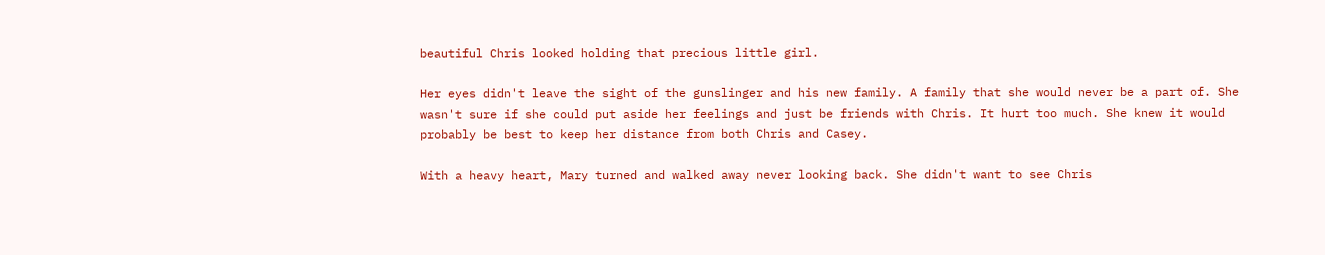beautiful Chris looked holding that precious little girl.

Her eyes didn't leave the sight of the gunslinger and his new family. A family that she would never be a part of. She wasn't sure if she could put aside her feelings and just be friends with Chris. It hurt too much. She knew it would probably be best to keep her distance from both Chris and Casey.

With a heavy heart, Mary turned and walked away never looking back. She didn't want to see Chris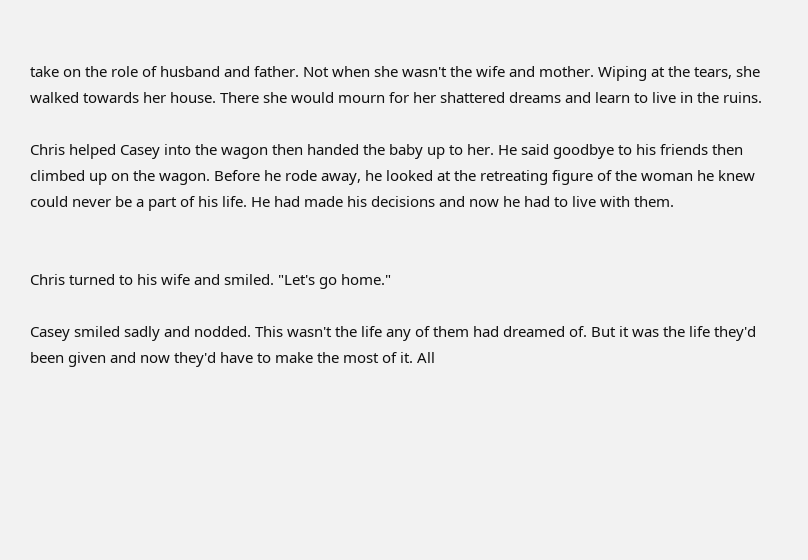take on the role of husband and father. Not when she wasn't the wife and mother. Wiping at the tears, she walked towards her house. There she would mourn for her shattered dreams and learn to live in the ruins.

Chris helped Casey into the wagon then handed the baby up to her. He said goodbye to his friends then climbed up on the wagon. Before he rode away, he looked at the retreating figure of the woman he knew could never be a part of his life. He had made his decisions and now he had to live with them.


Chris turned to his wife and smiled. "Let's go home."

Casey smiled sadly and nodded. This wasn't the life any of them had dreamed of. But it was the life they'd been given and now they'd have to make the most of it. All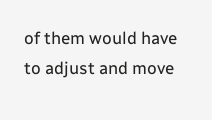of them would have to adjust and move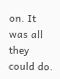on. It was all they could do.